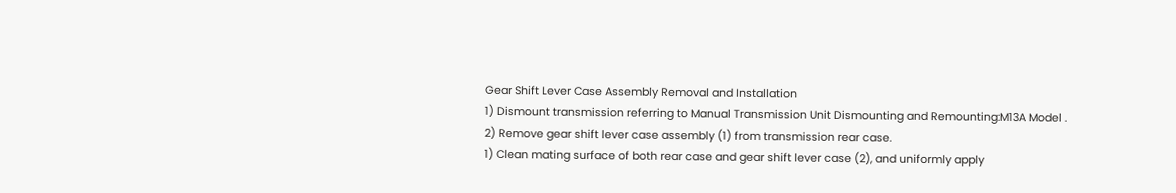Gear Shift Lever Case Assembly Removal and Installation
1) Dismount transmission referring to Manual Transmission Unit Dismounting and Remounting:M13A Model .
2) Remove gear shift lever case assembly (1) from transmission rear case.
1) Clean mating surface of both rear case and gear shift lever case (2), and uniformly apply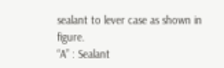sealant to lever case as shown in figure.
“A” : Sealant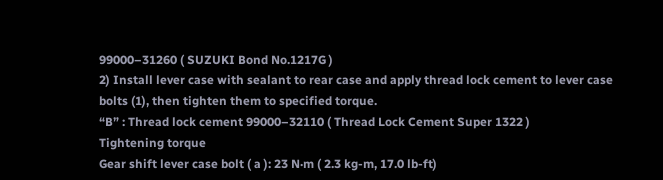99000–31260 ( SUZUKI Bond No.1217G )
2) Install lever case with sealant to rear case and apply thread lock cement to lever case bolts (1), then tighten them to specified torque.
“B” : Thread lock cement 99000–32110 ( Thread Lock Cement Super 1322 )
Tightening torque
Gear shift lever case bolt ( a ): 23 N·m ( 2.3 kg-m, 17.0 lb-ft)